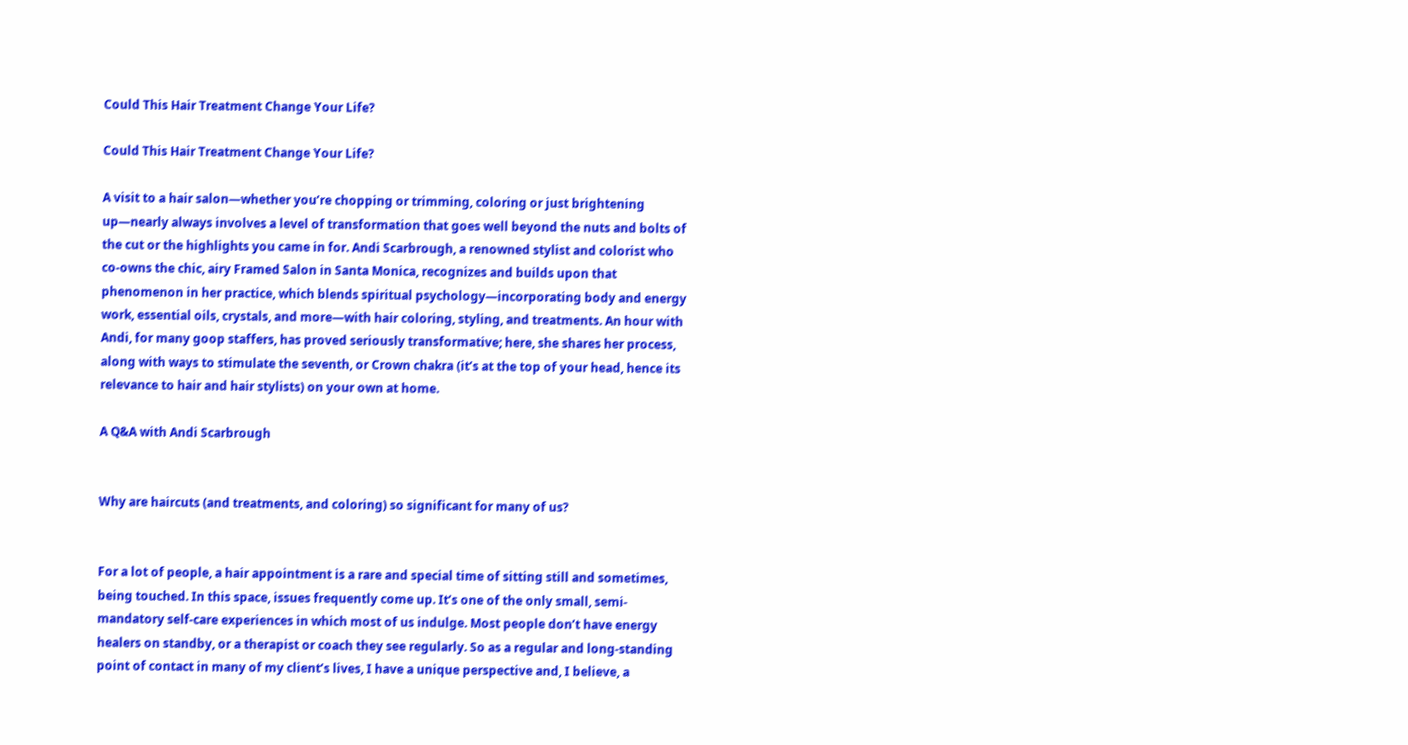Could This Hair Treatment Change Your Life?

Could This Hair Treatment Change Your Life?

A visit to a hair salon—whether you’re chopping or trimming, coloring or just brightening up—nearly always involves a level of transformation that goes well beyond the nuts and bolts of the cut or the highlights you came in for. Andi Scarbrough, a renowned stylist and colorist who co-owns the chic, airy Framed Salon in Santa Monica, recognizes and builds upon that phenomenon in her practice, which blends spiritual psychology—incorporating body and energy work, essential oils, crystals, and more—with hair coloring, styling, and treatments. An hour with Andi, for many goop staffers, has proved seriously transformative; here, she shares her process, along with ways to stimulate the seventh, or Crown chakra (it’s at the top of your head, hence its relevance to hair and hair stylists) on your own at home.

A Q&A with Andi Scarbrough


Why are haircuts (and treatments, and coloring) so significant for many of us?


For a lot of people, a hair appointment is a rare and special time of sitting still and sometimes, being touched. In this space, issues frequently come up. It’s one of the only small, semi-mandatory self-care experiences in which most of us indulge. Most people don’t have energy healers on standby, or a therapist or coach they see regularly. So as a regular and long-standing point of contact in many of my client’s lives, I have a unique perspective and, I believe, a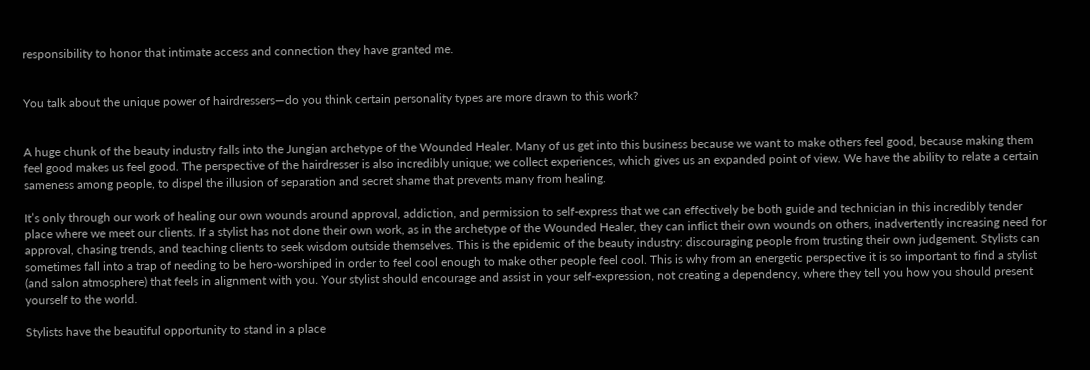responsibility to honor that intimate access and connection they have granted me.


You talk about the unique power of hairdressers—do you think certain personality types are more drawn to this work?


A huge chunk of the beauty industry falls into the Jungian archetype of the Wounded Healer. Many of us get into this business because we want to make others feel good, because making them feel good makes us feel good. The perspective of the hairdresser is also incredibly unique; we collect experiences, which gives us an expanded point of view. We have the ability to relate a certain sameness among people, to dispel the illusion of separation and secret shame that prevents many from healing.

It’s only through our work of healing our own wounds around approval, addiction, and permission to self-express that we can effectively be both guide and technician in this incredibly tender place where we meet our clients. If a stylist has not done their own work, as in the archetype of the Wounded Healer, they can inflict their own wounds on others, inadvertently increasing need for approval, chasing trends, and teaching clients to seek wisdom outside themselves. This is the epidemic of the beauty industry: discouraging people from trusting their own judgement. Stylists can sometimes fall into a trap of needing to be hero-worshiped in order to feel cool enough to make other people feel cool. This is why from an energetic perspective it is so important to find a stylist (and salon atmosphere) that feels in alignment with you. Your stylist should encourage and assist in your self-expression, not creating a dependency, where they tell you how you should present yourself to the world.

Stylists have the beautiful opportunity to stand in a place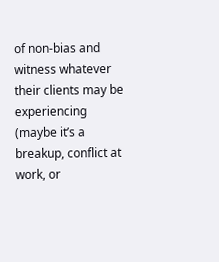of non-bias and witness whatever their clients may be experiencing (maybe it’s a breakup, conflict at work, or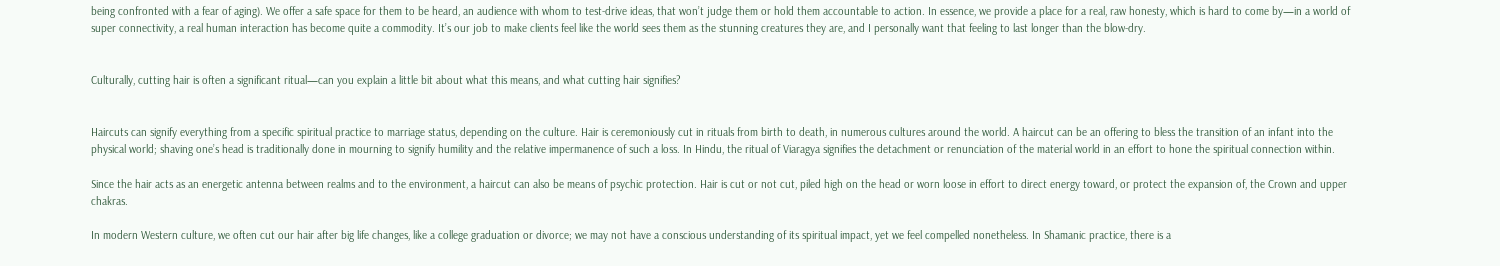being confronted with a fear of aging). We offer a safe space for them to be heard, an audience with whom to test-drive ideas, that won’t judge them or hold them accountable to action. In essence, we provide a place for a real, raw honesty, which is hard to come by—in a world of super connectivity, a real human interaction has become quite a commodity. It’s our job to make clients feel like the world sees them as the stunning creatures they are, and I personally want that feeling to last longer than the blow-dry.


Culturally, cutting hair is often a significant ritual—can you explain a little bit about what this means, and what cutting hair signifies?


Haircuts can signify everything from a specific spiritual practice to marriage status, depending on the culture. Hair is ceremoniously cut in rituals from birth to death, in numerous cultures around the world. A haircut can be an offering to bless the transition of an infant into the physical world; shaving one’s head is traditionally done in mourning to signify humility and the relative impermanence of such a loss. In Hindu, the ritual of Viaragya signifies the detachment or renunciation of the material world in an effort to hone the spiritual connection within.

Since the hair acts as an energetic antenna between realms and to the environment, a haircut can also be means of psychic protection. Hair is cut or not cut, piled high on the head or worn loose in effort to direct energy toward, or protect the expansion of, the Crown and upper chakras.

In modern Western culture, we often cut our hair after big life changes, like a college graduation or divorce; we may not have a conscious understanding of its spiritual impact, yet we feel compelled nonetheless. In Shamanic practice, there is a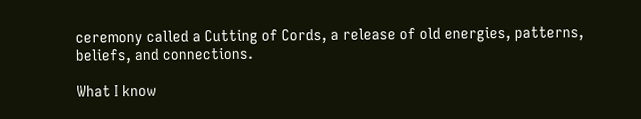ceremony called a Cutting of Cords, a release of old energies, patterns, beliefs, and connections.

What I know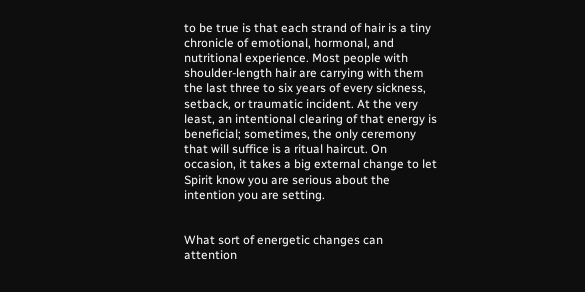to be true is that each strand of hair is a tiny chronicle of emotional, hormonal, and nutritional experience. Most people with shoulder-length hair are carrying with them the last three to six years of every sickness, setback, or traumatic incident. At the very least, an intentional clearing of that energy is beneficial; sometimes, the only ceremony that will suffice is a ritual haircut. On occasion, it takes a big external change to let Spirit know you are serious about the intention you are setting.


What sort of energetic changes can attention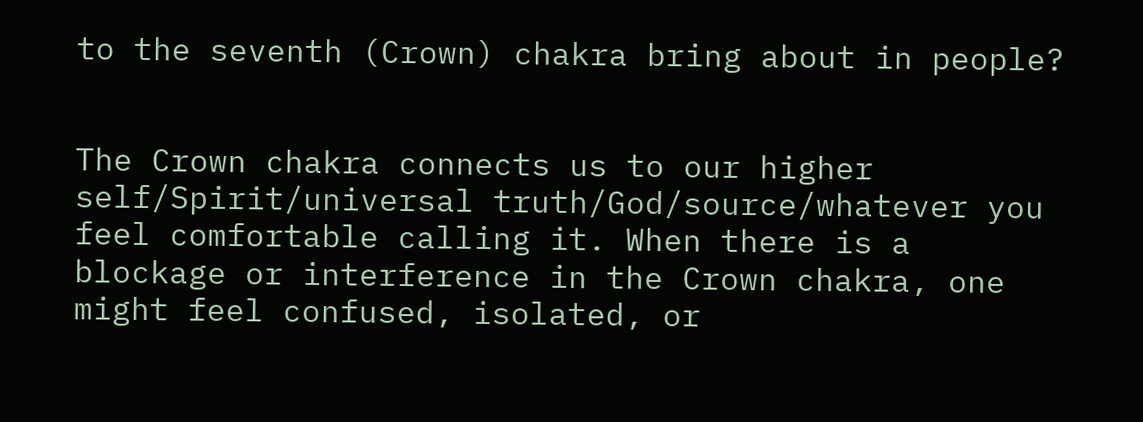to the seventh (Crown) chakra bring about in people?


The Crown chakra connects us to our higher self/Spirit/universal truth/God/source/whatever you feel comfortable calling it. When there is a blockage or interference in the Crown chakra, one might feel confused, isolated, or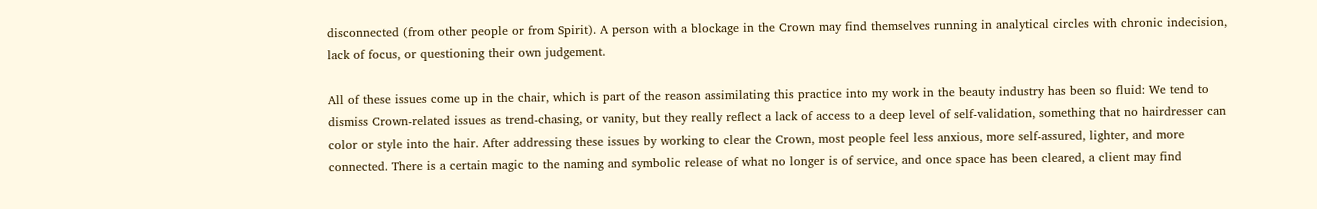disconnected (from other people or from Spirit). A person with a blockage in the Crown may find themselves running in analytical circles with chronic indecision, lack of focus, or questioning their own judgement.

All of these issues come up in the chair, which is part of the reason assimilating this practice into my work in the beauty industry has been so fluid: We tend to dismiss Crown-related issues as trend-chasing, or vanity, but they really reflect a lack of access to a deep level of self-validation, something that no hairdresser can color or style into the hair. After addressing these issues by working to clear the Crown, most people feel less anxious, more self-assured, lighter, and more connected. There is a certain magic to the naming and symbolic release of what no longer is of service, and once space has been cleared, a client may find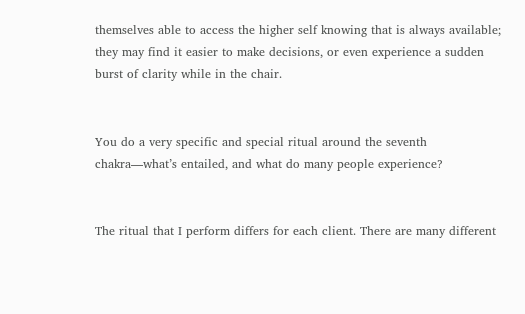themselves able to access the higher self knowing that is always available; they may find it easier to make decisions, or even experience a sudden burst of clarity while in the chair.


You do a very specific and special ritual around the seventh chakra—what’s entailed, and what do many people experience?


The ritual that I perform differs for each client. There are many different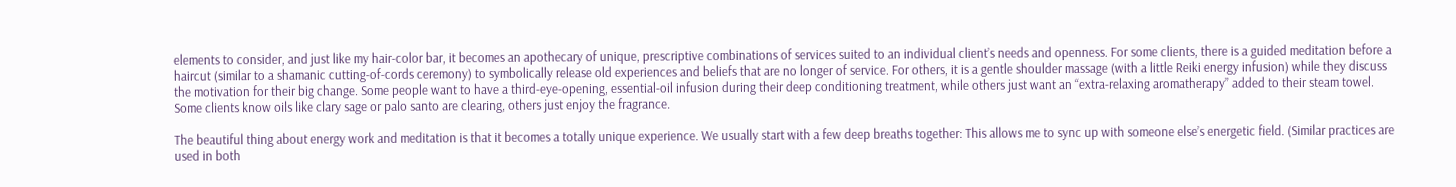elements to consider, and just like my hair-color bar, it becomes an apothecary of unique, prescriptive combinations of services suited to an individual client’s needs and openness. For some clients, there is a guided meditation before a haircut (similar to a shamanic cutting-of-cords ceremony) to symbolically release old experiences and beliefs that are no longer of service. For others, it is a gentle shoulder massage (with a little Reiki energy infusion) while they discuss the motivation for their big change. Some people want to have a third-eye-opening, essential-oil infusion during their deep conditioning treatment, while others just want an “extra-relaxing aromatherapy” added to their steam towel. Some clients know oils like clary sage or palo santo are clearing, others just enjoy the fragrance.

The beautiful thing about energy work and meditation is that it becomes a totally unique experience. We usually start with a few deep breaths together: This allows me to sync up with someone else’s energetic field. (Similar practices are used in both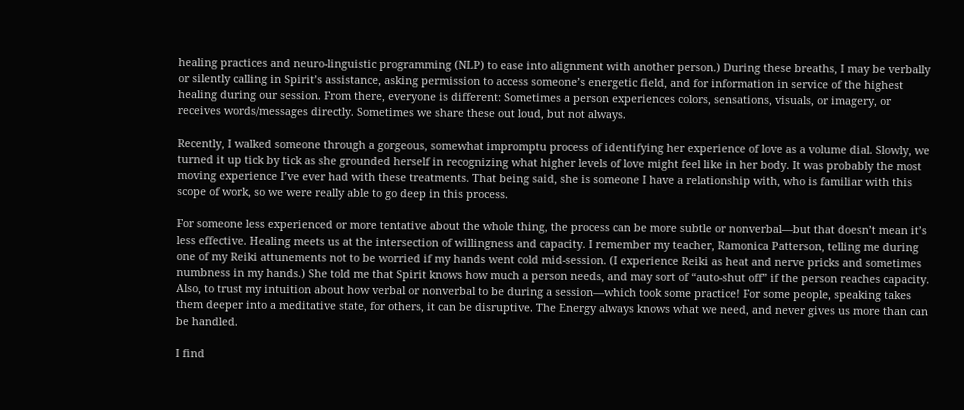healing practices and neuro-linguistic programming (NLP) to ease into alignment with another person.) During these breaths, I may be verbally or silently calling in Spirit’s assistance, asking permission to access someone’s energetic field, and for information in service of the highest healing during our session. From there, everyone is different: Sometimes a person experiences colors, sensations, visuals, or imagery, or receives words/messages directly. Sometimes we share these out loud, but not always.

Recently, I walked someone through a gorgeous, somewhat impromptu process of identifying her experience of love as a volume dial. Slowly, we turned it up tick by tick as she grounded herself in recognizing what higher levels of love might feel like in her body. It was probably the most moving experience I’ve ever had with these treatments. That being said, she is someone I have a relationship with, who is familiar with this scope of work, so we were really able to go deep in this process.

For someone less experienced or more tentative about the whole thing, the process can be more subtle or nonverbal—but that doesn’t mean it’s less effective. Healing meets us at the intersection of willingness and capacity. I remember my teacher, Ramonica Patterson, telling me during one of my Reiki attunements not to be worried if my hands went cold mid-session. (I experience Reiki as heat and nerve pricks and sometimes numbness in my hands.) She told me that Spirit knows how much a person needs, and may sort of “auto-shut off” if the person reaches capacity. Also, to trust my intuition about how verbal or nonverbal to be during a session—which took some practice! For some people, speaking takes them deeper into a meditative state, for others, it can be disruptive. The Energy always knows what we need, and never gives us more than can be handled.

I find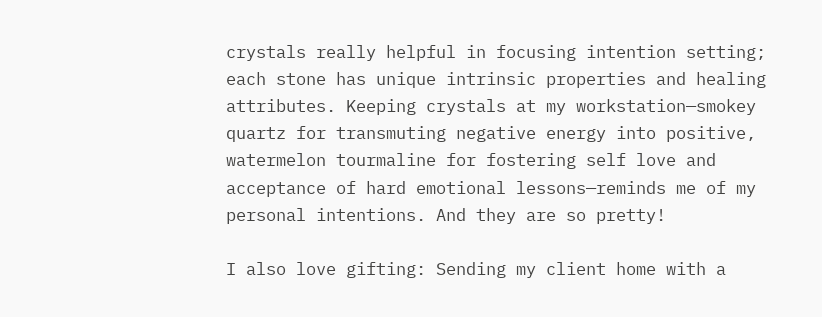crystals really helpful in focusing intention setting; each stone has unique intrinsic properties and healing attributes. Keeping crystals at my workstation—smokey quartz for transmuting negative energy into positive, watermelon tourmaline for fostering self love and acceptance of hard emotional lessons—reminds me of my personal intentions. And they are so pretty!

I also love gifting: Sending my client home with a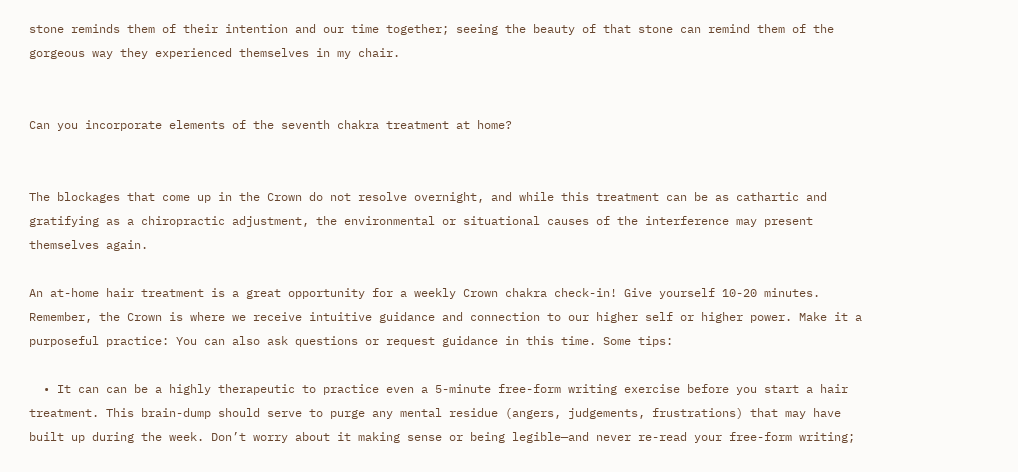stone reminds them of their intention and our time together; seeing the beauty of that stone can remind them of the gorgeous way they experienced themselves in my chair.


Can you incorporate elements of the seventh chakra treatment at home?


The blockages that come up in the Crown do not resolve overnight, and while this treatment can be as cathartic and gratifying as a chiropractic adjustment, the environmental or situational causes of the interference may present themselves again.

An at-home hair treatment is a great opportunity for a weekly Crown chakra check-in! Give yourself 10-20 minutes. Remember, the Crown is where we receive intuitive guidance and connection to our higher self or higher power. Make it a purposeful practice: You can also ask questions or request guidance in this time. Some tips:

  • It can can be a highly therapeutic to practice even a 5-minute free-form writing exercise before you start a hair treatment. This brain-dump should serve to purge any mental residue (angers, judgements, frustrations) that may have built up during the week. Don’t worry about it making sense or being legible—and never re-read your free-form writing;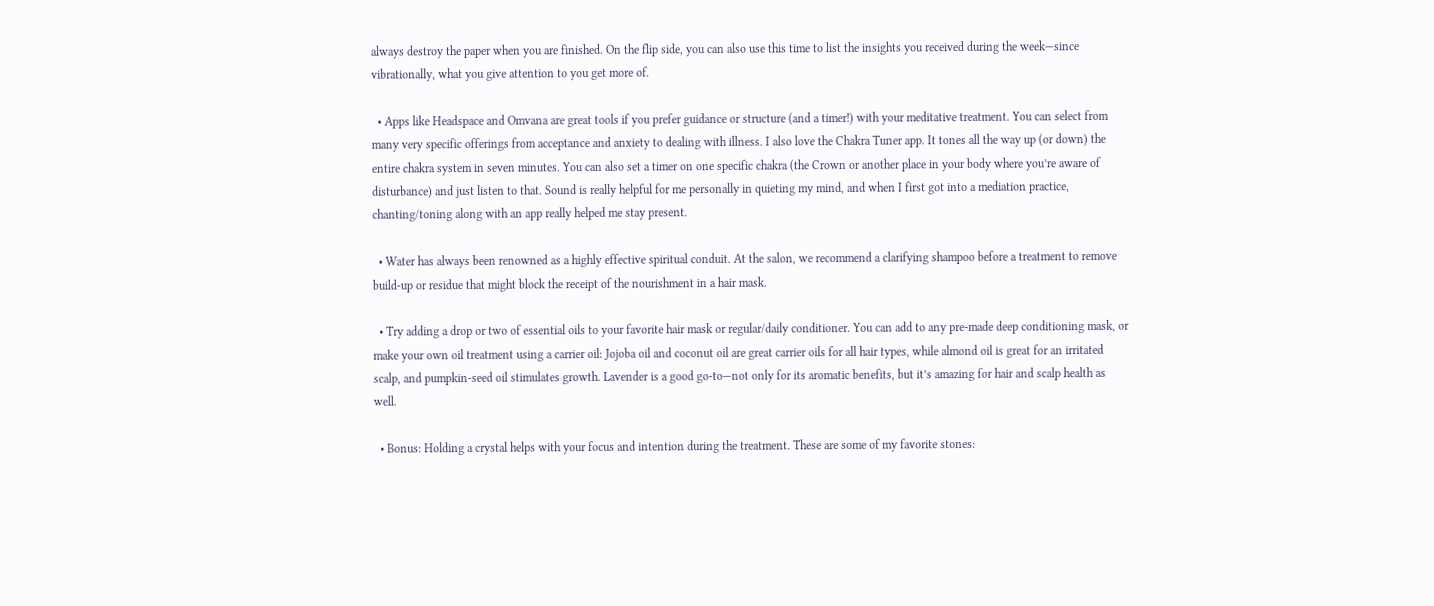always destroy the paper when you are finished. On the flip side, you can also use this time to list the insights you received during the week—since vibrationally, what you give attention to you get more of.

  • Apps like Headspace and Omvana are great tools if you prefer guidance or structure (and a timer!) with your meditative treatment. You can select from many very specific offerings from acceptance and anxiety to dealing with illness. I also love the Chakra Tuner app. It tones all the way up (or down) the entire chakra system in seven minutes. You can also set a timer on one specific chakra (the Crown or another place in your body where you’re aware of disturbance) and just listen to that. Sound is really helpful for me personally in quieting my mind, and when I first got into a mediation practice, chanting/toning along with an app really helped me stay present.

  • Water has always been renowned as a highly effective spiritual conduit. At the salon, we recommend a clarifying shampoo before a treatment to remove build-up or residue that might block the receipt of the nourishment in a hair mask.

  • Try adding a drop or two of essential oils to your favorite hair mask or regular/daily conditioner. You can add to any pre-made deep conditioning mask, or make your own oil treatment using a carrier oil: Jojoba oil and coconut oil are great carrier oils for all hair types, while almond oil is great for an irritated scalp, and pumpkin-seed oil stimulates growth. Lavender is a good go-to—not only for its aromatic benefits, but it’s amazing for hair and scalp health as well.

  • Bonus: Holding a crystal helps with your focus and intention during the treatment. These are some of my favorite stones: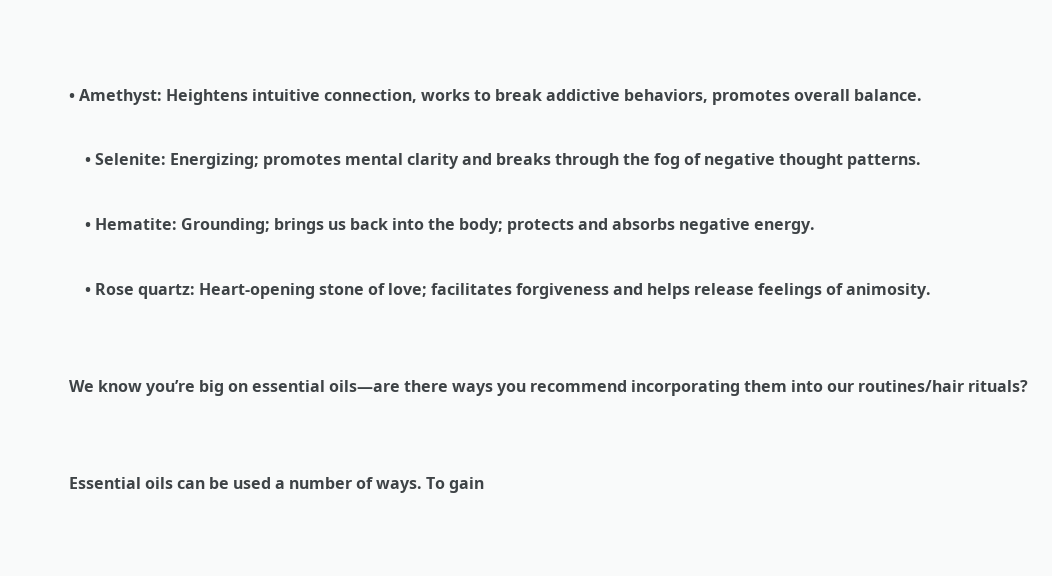• Amethyst: Heightens intuitive connection, works to break addictive behaviors, promotes overall balance.

    • Selenite: Energizing; promotes mental clarity and breaks through the fog of negative thought patterns.

    • Hematite: Grounding; brings us back into the body; protects and absorbs negative energy.

    • Rose quartz: Heart-opening stone of love; facilitates forgiveness and helps release feelings of animosity.


We know you’re big on essential oils—are there ways you recommend incorporating them into our routines/hair rituals?


Essential oils can be used a number of ways. To gain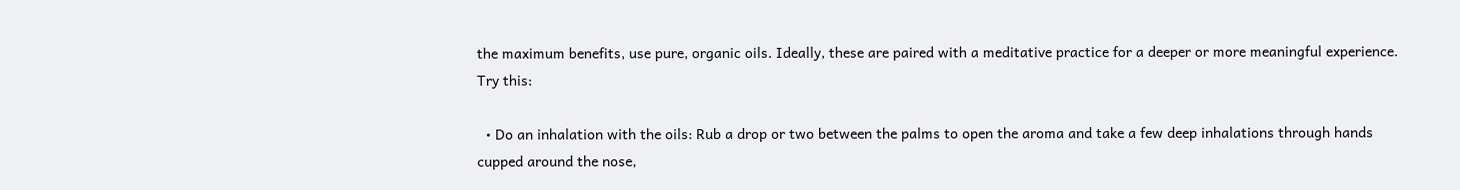the maximum benefits, use pure, organic oils. Ideally, these are paired with a meditative practice for a deeper or more meaningful experience. Try this:

  • Do an inhalation with the oils: Rub a drop or two between the palms to open the aroma and take a few deep inhalations through hands cupped around the nose,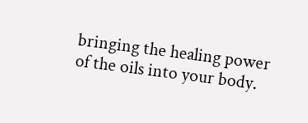bringing the healing power of the oils into your body.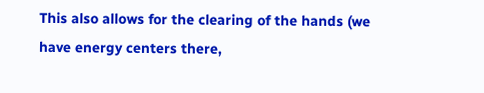This also allows for the clearing of the hands (we have energy centers there,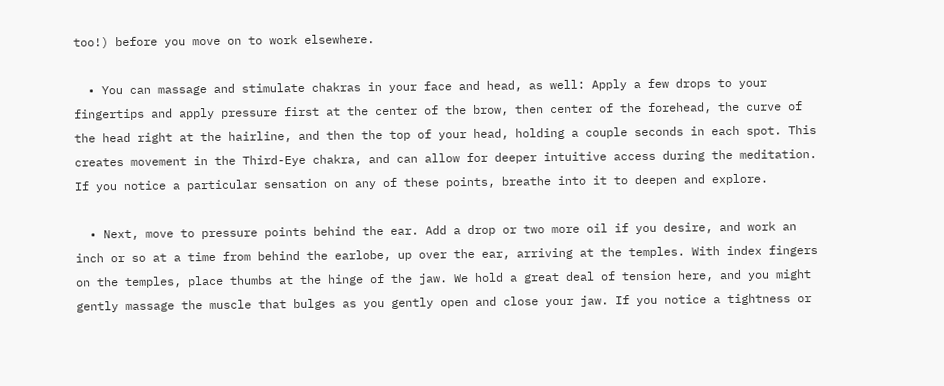too!) before you move on to work elsewhere.

  • You can massage and stimulate chakras in your face and head, as well: Apply a few drops to your fingertips and apply pressure first at the center of the brow, then center of the forehead, the curve of the head right at the hairline, and then the top of your head, holding a couple seconds in each spot. This creates movement in the Third-Eye chakra, and can allow for deeper intuitive access during the meditation. If you notice a particular sensation on any of these points, breathe into it to deepen and explore.

  • Next, move to pressure points behind the ear. Add a drop or two more oil if you desire, and work an inch or so at a time from behind the earlobe, up over the ear, arriving at the temples. With index fingers on the temples, place thumbs at the hinge of the jaw. We hold a great deal of tension here, and you might gently massage the muscle that bulges as you gently open and close your jaw. If you notice a tightness or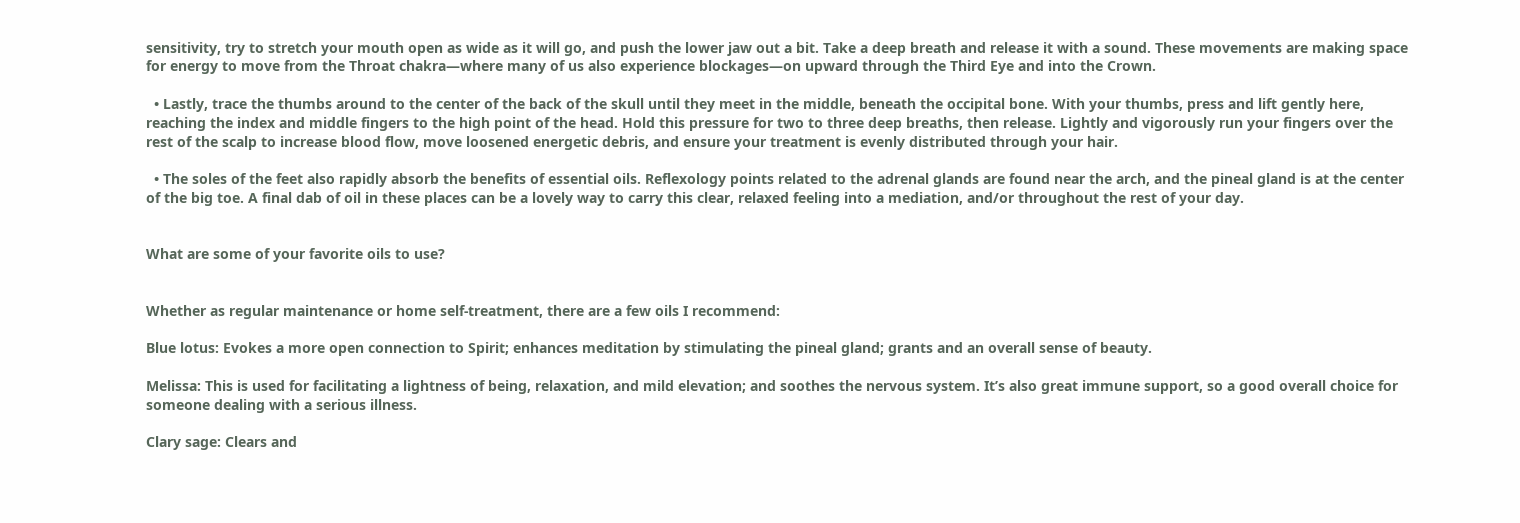sensitivity, try to stretch your mouth open as wide as it will go, and push the lower jaw out a bit. Take a deep breath and release it with a sound. These movements are making space for energy to move from the Throat chakra—where many of us also experience blockages—on upward through the Third Eye and into the Crown.

  • Lastly, trace the thumbs around to the center of the back of the skull until they meet in the middle, beneath the occipital bone. With your thumbs, press and lift gently here, reaching the index and middle fingers to the high point of the head. Hold this pressure for two to three deep breaths, then release. Lightly and vigorously run your fingers over the rest of the scalp to increase blood flow, move loosened energetic debris, and ensure your treatment is evenly distributed through your hair.

  • The soles of the feet also rapidly absorb the benefits of essential oils. Reflexology points related to the adrenal glands are found near the arch, and the pineal gland is at the center of the big toe. A final dab of oil in these places can be a lovely way to carry this clear, relaxed feeling into a mediation, and/or throughout the rest of your day.


What are some of your favorite oils to use?


Whether as regular maintenance or home self-treatment, there are a few oils I recommend:

Blue lotus: Evokes a more open connection to Spirit; enhances meditation by stimulating the pineal gland; grants and an overall sense of beauty.

Melissa: This is used for facilitating a lightness of being, relaxation, and mild elevation; and soothes the nervous system. It’s also great immune support, so a good overall choice for someone dealing with a serious illness.

Clary sage: Clears and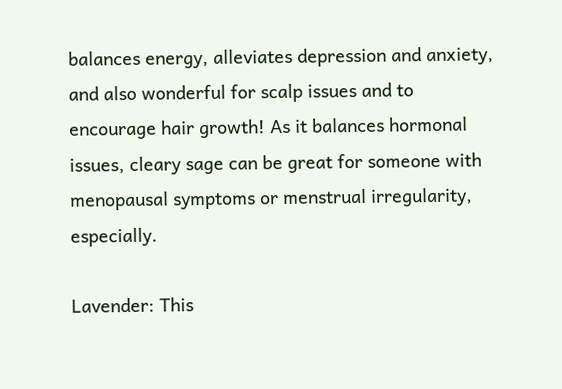balances energy, alleviates depression and anxiety, and also wonderful for scalp issues and to encourage hair growth! As it balances hormonal issues, cleary sage can be great for someone with menopausal symptoms or menstrual irregularity, especially.

Lavender: This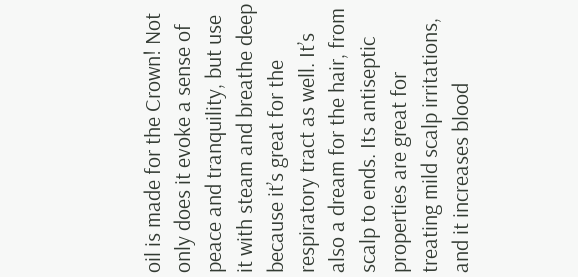oil is made for the Crown! Not only does it evoke a sense of peace and tranquility, but use it with steam and breathe deep because it’s great for the respiratory tract as well. It’s also a dream for the hair, from scalp to ends. Its antiseptic properties are great for treating mild scalp irritations, and it increases blood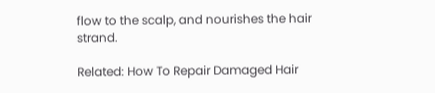flow to the scalp, and nourishes the hair strand.

Related: How To Repair Damaged Hair